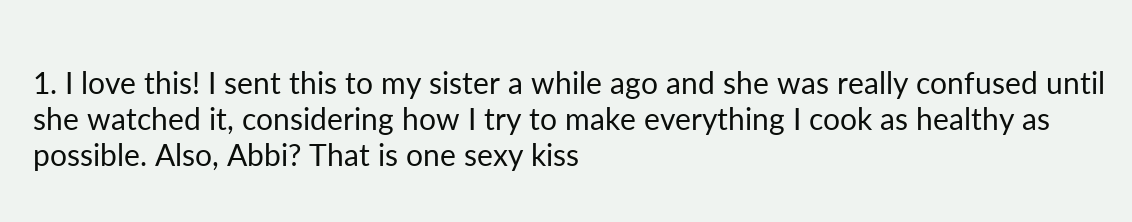1. I love this! I sent this to my sister a while ago and she was really confused until she watched it, considering how I try to make everything I cook as healthy as possible. Also, Abbi? That is one sexy kiss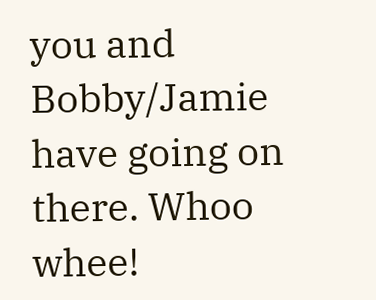you and Bobby/Jamie have going on there. Whoo whee!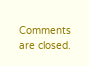Comments are closed.